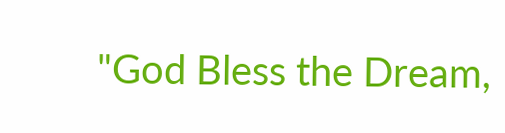"God Bless the Dream,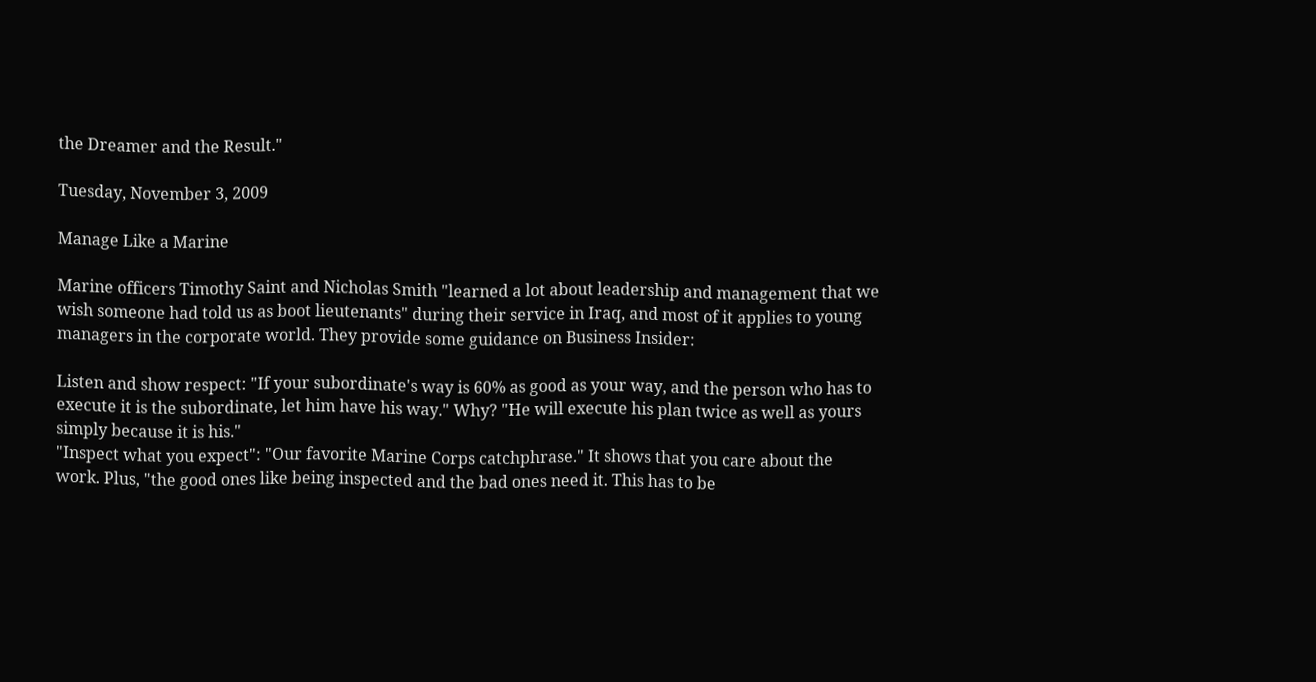the Dreamer and the Result."

Tuesday, November 3, 2009

Manage Like a Marine

Marine officers Timothy Saint and Nicholas Smith "learned a lot about leadership and management that we wish someone had told us as boot lieutenants" during their service in Iraq, and most of it applies to young managers in the corporate world. They provide some guidance on Business Insider:

Listen and show respect: "If your subordinate's way is 60% as good as your way, and the person who has to execute it is the subordinate, let him have his way." Why? "He will execute his plan twice as well as yours simply because it is his."
"Inspect what you expect": "Our favorite Marine Corps catchphrase." It shows that you care about the work. Plus, "the good ones like being inspected and the bad ones need it. This has to be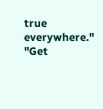true everywhere."
"Get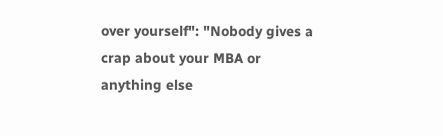over yourself": "Nobody gives a crap about your MBA or anything else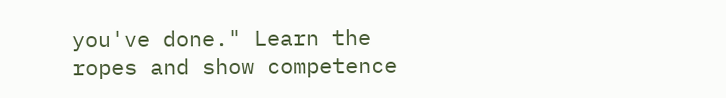you've done." Learn the ropes and show competence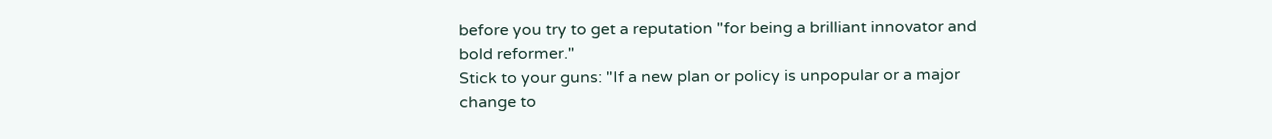before you try to get a reputation "for being a brilliant innovator and bold reformer."
Stick to your guns: "If a new plan or policy is unpopular or a major change to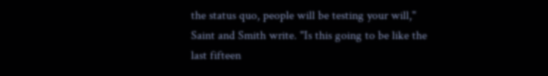the status quo, people will be testing your will," Saint and Smith write. "Is this going to be like the last fifteen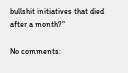bullshit initiatives that died after a month?"

No comments: